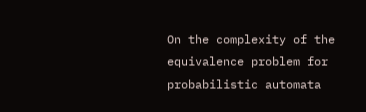On the complexity of the equivalence problem for probabilistic automata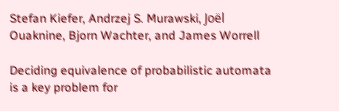Stefan Kiefer, Andrzej S. Murawski, Joël Ouaknine, Bjorn Wachter, and James Worrell

Deciding equivalence of probabilistic automata is a key problem for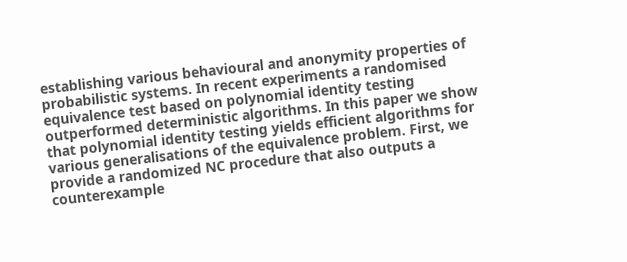establishing various behavioural and anonymity properties of probabilistic systems. In recent experiments a randomised equivalence test based on polynomial identity testing outperformed deterministic algorithms. In this paper we show that polynomial identity testing yields efficient algorithms for various generalisations of the equivalence problem. First, we provide a randomized NC procedure that also outputs a counterexample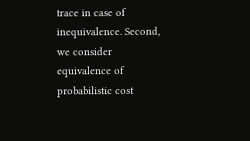trace in case of inequivalence. Second, we consider equivalence of probabilistic cost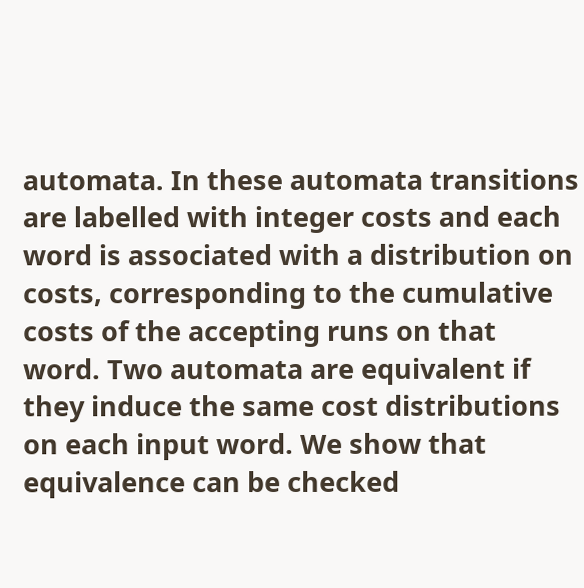automata. In these automata transitions are labelled with integer costs and each word is associated with a distribution on costs, corresponding to the cumulative costs of the accepting runs on that word. Two automata are equivalent if they induce the same cost distributions on each input word. We show that equivalence can be checked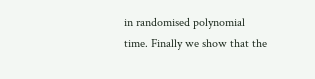in randomised polynomial time. Finally we show that the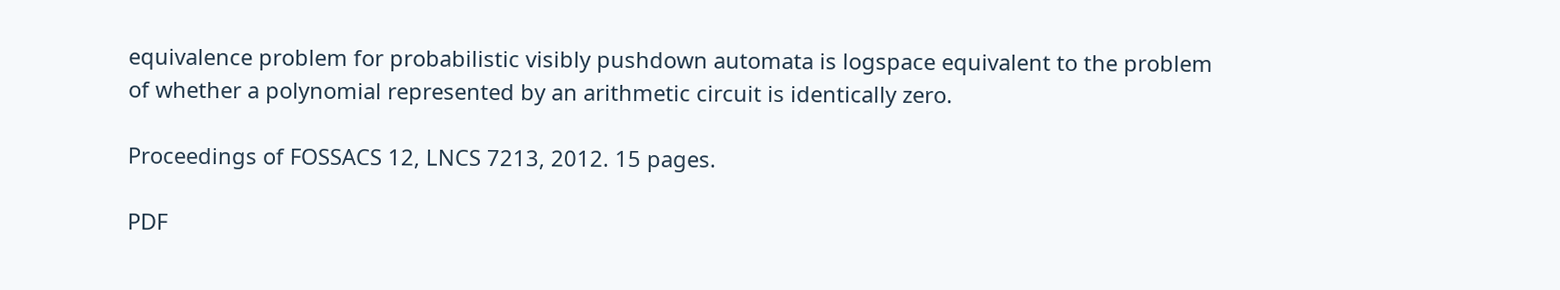equivalence problem for probabilistic visibly pushdown automata is logspace equivalent to the problem of whether a polynomial represented by an arithmetic circuit is identically zero.

Proceedings of FOSSACS 12, LNCS 7213, 2012. 15 pages.

PDF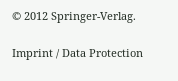© 2012 Springer-Verlag.

Imprint / Data Protection